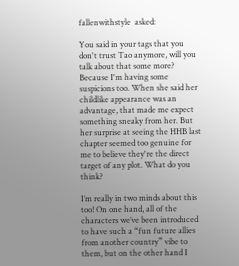fallenwithstyle  asked:

You said in your tags that you don't trust Tao anymore, will you talk about that some more? Because I'm having some suspicions too. When she said her childlike appearance was an advantage, that made me expect something sneaky from her. But her surprise at seeing the HHB last chapter seemed too genuine for me to believe they're the direct target of any plot. What do you think?

I’m really in two minds about this too! On one hand, all of the characters we’ve been introduced to have such a “fun future allies from another country” vibe to them, but on the other hand I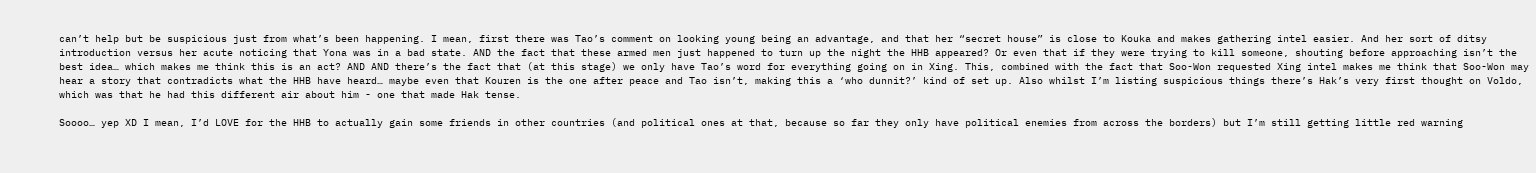can’t help but be suspicious just from what’s been happening. I mean, first there was Tao’s comment on looking young being an advantage, and that her “secret house” is close to Kouka and makes gathering intel easier. And her sort of ditsy introduction versus her acute noticing that Yona was in a bad state. AND the fact that these armed men just happened to turn up the night the HHB appeared? Or even that if they were trying to kill someone, shouting before approaching isn’t the best idea… which makes me think this is an act? AND AND there’s the fact that (at this stage) we only have Tao’s word for everything going on in Xing. This, combined with the fact that Soo-Won requested Xing intel makes me think that Soo-Won may hear a story that contradicts what the HHB have heard… maybe even that Kouren is the one after peace and Tao isn’t, making this a ‘who dunnit?’ kind of set up. Also whilst I’m listing suspicious things there’s Hak’s very first thought on Voldo, which was that he had this different air about him - one that made Hak tense.

Soooo… yep XD I mean, I’d LOVE for the HHB to actually gain some friends in other countries (and political ones at that, because so far they only have political enemies from across the borders) but I’m still getting little red warning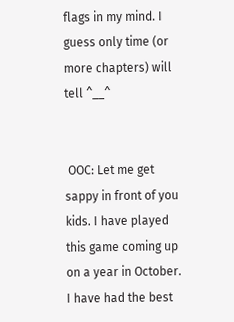flags in my mind. I guess only time (or more chapters) will tell ^__^


 OOC: Let me get sappy in front of you kids. I have played this game coming up on a year in October. I have had the best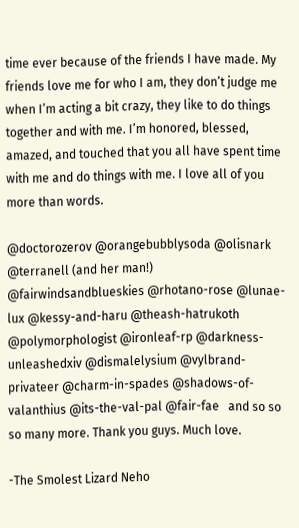time ever because of the friends I have made. My friends love me for who I am, they don’t judge me when I’m acting a bit crazy, they like to do things together and with me. I’m honored, blessed, amazed, and touched that you all have spent time with me and do things with me. I love all of you more than words.

@doctorozerov @orangebubblysoda @olisnark @terranell (and her man!) @fairwindsandblueskies @rhotano-rose @lunae-lux @kessy-and-haru @theash-hatrukoth @polymorphologist @ironleaf-rp @darkness-unleashedxiv @dismalelysium @vylbrand-privateer @charm-in-spades @shadows-of-valanthius @its-the-val-pal @fair-fae   and so so so many more. Thank you guys. Much love.

-The Smolest Lizard Neho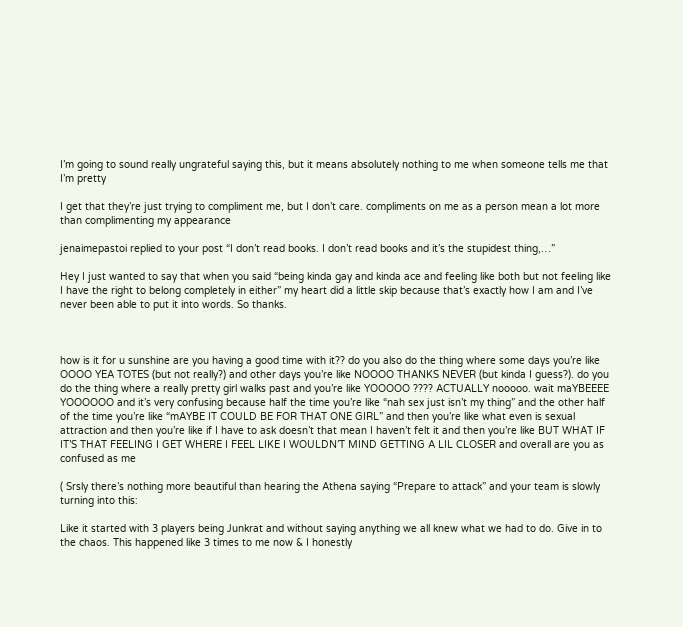I’m going to sound really ungrateful saying this, but it means absolutely nothing to me when someone tells me that I’m pretty

I get that they’re just trying to compliment me, but I don’t care. compliments on me as a person mean a lot more than complimenting my appearance

jenaimepastoi replied to your post “I don’t read books. I don’t read books and it’s the stupidest thing,…”

Hey I just wanted to say that when you said “being kinda gay and kinda ace and feeling like both but not feeling like I have the right to belong completely in either” my heart did a little skip because that’s exactly how I am and I’ve never been able to put it into words. So thanks.



how is it for u sunshine are you having a good time with it?? do you also do the thing where some days you’re like OOOO YEA TOTES (but not really?) and other days you’re like NOOOO THANKS NEVER (but kinda I guess?). do you do the thing where a really pretty girl walks past and you’re like YOOOOO ???? ACTUALLY nooooo. wait maYBEEEE YOOOOOO and it’s very confusing because half the time you’re like “nah sex just isn’t my thing” and the other half of the time you’re like “mAYBE IT COULD BE FOR THAT ONE GIRL” and then you’re like what even is sexual attraction and then you’re like if I have to ask doesn’t that mean I haven’t felt it and then you’re like BUT WHAT IF IT’S THAT FEELING I GET WHERE I FEEL LIKE I WOULDN’T MIND GETTING A LIL CLOSER and overall are you as confused as me

( Srsly there’s nothing more beautiful than hearing the Athena saying “Prepare to attack” and your team is slowly turning into this:

Like it started with 3 players being Junkrat and without saying anything we all knew what we had to do. Give in to the chaos. This happened like 3 times to me now & I honestly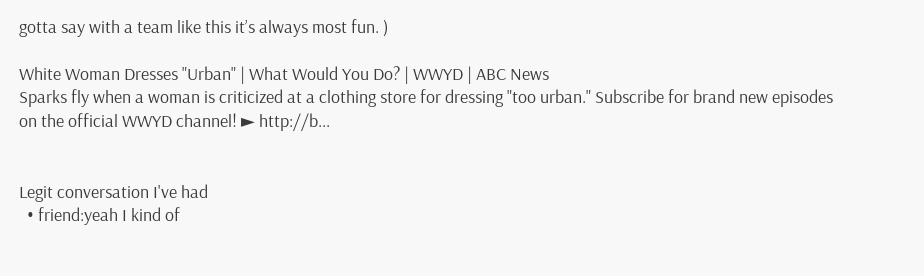gotta say with a team like this it’s always most fun. )

White Woman Dresses "Urban" | What Would You Do? | WWYD | ABC News
Sparks fly when a woman is criticized at a clothing store for dressing "too urban." Subscribe for brand new episodes on the official WWYD channel! ► http://b...


Legit conversation I've had
  • friend:yeah I kind of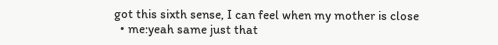got this sixth sense, I can feel when my mother is close
  • me:yeah same just that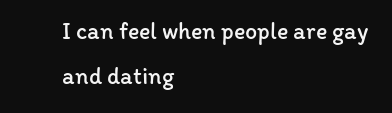I can feel when people are gay and dating